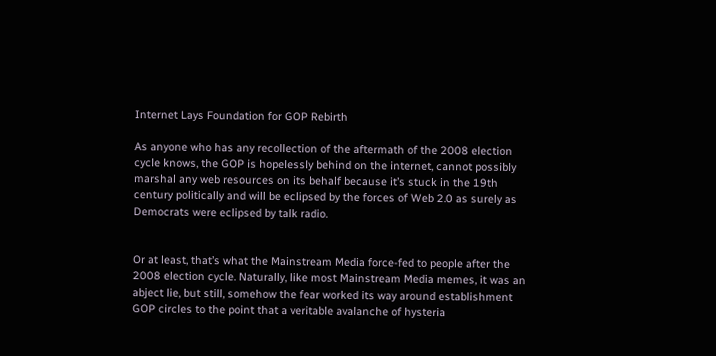Internet Lays Foundation for GOP Rebirth

As anyone who has any recollection of the aftermath of the 2008 election cycle knows, the GOP is hopelessly behind on the internet, cannot possibly marshal any web resources on its behalf because it’s stuck in the 19th century politically and will be eclipsed by the forces of Web 2.0 as surely as Democrats were eclipsed by talk radio.


Or at least, that’s what the Mainstream Media force-fed to people after the 2008 election cycle. Naturally, like most Mainstream Media memes, it was an abject lie, but still, somehow the fear worked its way around establishment GOP circles to the point that a veritable avalanche of hysteria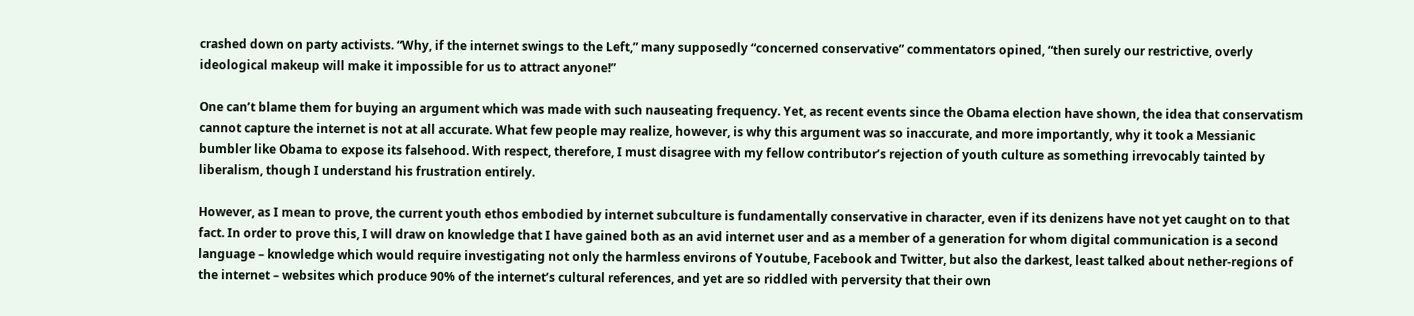crashed down on party activists. “Why, if the internet swings to the Left,” many supposedly “concerned conservative” commentators opined, “then surely our restrictive, overly ideological makeup will make it impossible for us to attract anyone!”

One can’t blame them for buying an argument which was made with such nauseating frequency. Yet, as recent events since the Obama election have shown, the idea that conservatism cannot capture the internet is not at all accurate. What few people may realize, however, is why this argument was so inaccurate, and more importantly, why it took a Messianic bumbler like Obama to expose its falsehood. With respect, therefore, I must disagree with my fellow contributor’s rejection of youth culture as something irrevocably tainted by liberalism, though I understand his frustration entirely.

However, as I mean to prove, the current youth ethos embodied by internet subculture is fundamentally conservative in character, even if its denizens have not yet caught on to that fact. In order to prove this, I will draw on knowledge that I have gained both as an avid internet user and as a member of a generation for whom digital communication is a second language – knowledge which would require investigating not only the harmless environs of Youtube, Facebook and Twitter, but also the darkest, least talked about nether-regions of the internet – websites which produce 90% of the internet’s cultural references, and yet are so riddled with perversity that their own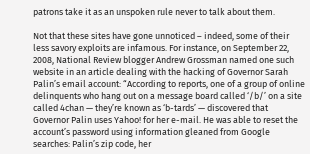patrons take it as an unspoken rule never to talk about them.

Not that these sites have gone unnoticed – indeed, some of their less savory exploits are infamous. For instance, on September 22, 2008, National Review blogger Andrew Grossman named one such website in an article dealing with the hacking of Governor Sarah Palin’s email account: “According to reports, one of a group of online delinquents who hang out on a message board called ‘/b/’ on a site called 4chan — they’re known as ‘b-tards’ — discovered that Governor Palin uses Yahoo! for her e-mail. He was able to reset the account’s password using information gleaned from Google searches: Palin’s zip code, her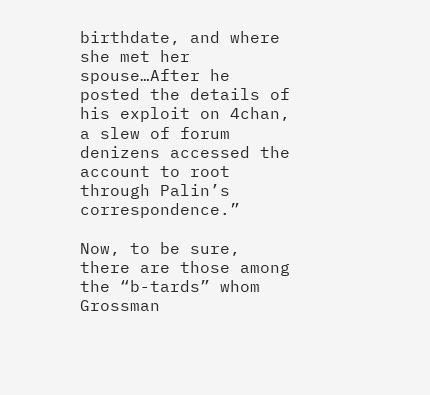birthdate, and where she met her spouse…After he posted the details of his exploit on 4chan, a slew of forum denizens accessed the account to root through Palin’s correspondence.”

Now, to be sure, there are those among the “b-tards” whom Grossman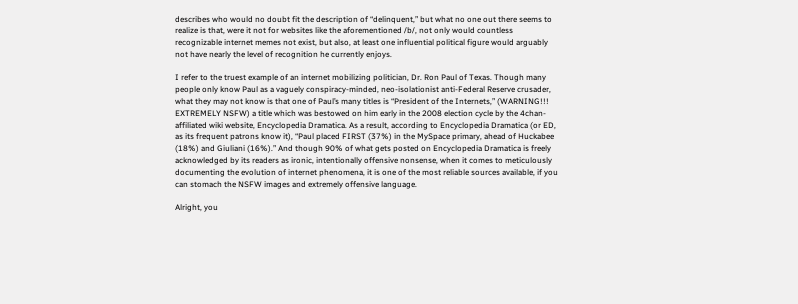describes who would no doubt fit the description of “delinquent,” but what no one out there seems to realize is that, were it not for websites like the aforementioned /b/, not only would countless recognizable internet memes not exist, but also, at least one influential political figure would arguably not have nearly the level of recognition he currently enjoys.

I refer to the truest example of an internet mobilizing politician, Dr. Ron Paul of Texas. Though many people only know Paul as a vaguely conspiracy-minded, neo-isolationist anti-Federal Reserve crusader, what they may not know is that one of Paul’s many titles is “President of the Internets,” (WARNING!!! EXTREMELY NSFW) a title which was bestowed on him early in the 2008 election cycle by the 4chan-affiliated wiki website, Encyclopedia Dramatica. As a result, according to Encyclopedia Dramatica (or ED, as its frequent patrons know it), “Paul placed FIRST (37%) in the MySpace primary, ahead of Huckabee (18%) and Giuliani (16%).” And though 90% of what gets posted on Encyclopedia Dramatica is freely acknowledged by its readers as ironic, intentionally offensive nonsense, when it comes to meticulously documenting the evolution of internet phenomena, it is one of the most reliable sources available, if you can stomach the NSFW images and extremely offensive language.

Alright, you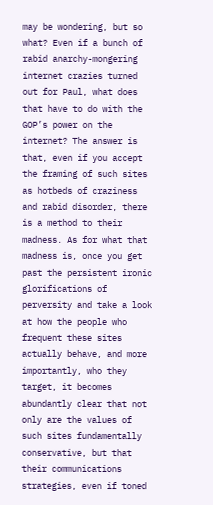may be wondering, but so what? Even if a bunch of rabid anarchy-mongering internet crazies turned out for Paul, what does that have to do with the GOP’s power on the internet? The answer is that, even if you accept the framing of such sites as hotbeds of craziness and rabid disorder, there is a method to their madness. As for what that madness is, once you get past the persistent ironic glorifications of perversity and take a look at how the people who frequent these sites actually behave, and more importantly, who they target, it becomes abundantly clear that not only are the values of such sites fundamentally conservative, but that their communications strategies, even if toned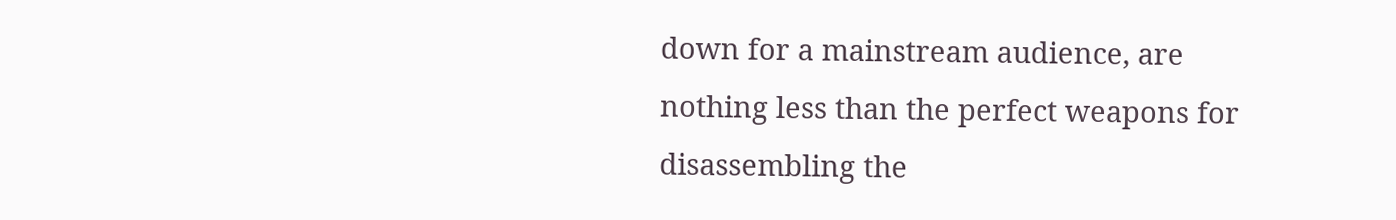down for a mainstream audience, are nothing less than the perfect weapons for disassembling the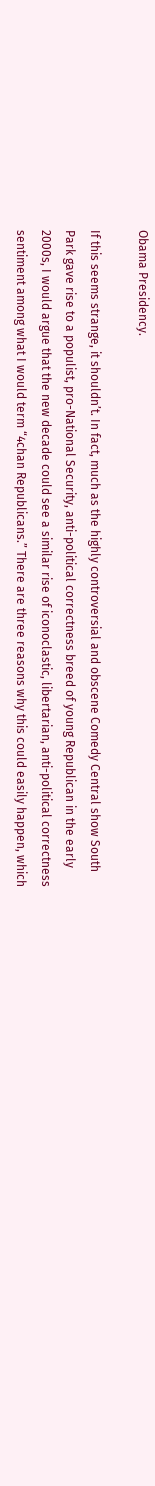Obama Presidency.

If this seems strange, it shouldn’t. In fact, much as the highly controversial and obscene Comedy Central show South Park gave rise to a populist, pro-National Security, anti-political correctness breed of young Republican in the early 2000s, I would argue that the new decade could see a similar rise of iconoclastic, libertarian, anti-political correctness sentiment among what I would term “4chan Republicans.” There are three reasons why this could easily happen, which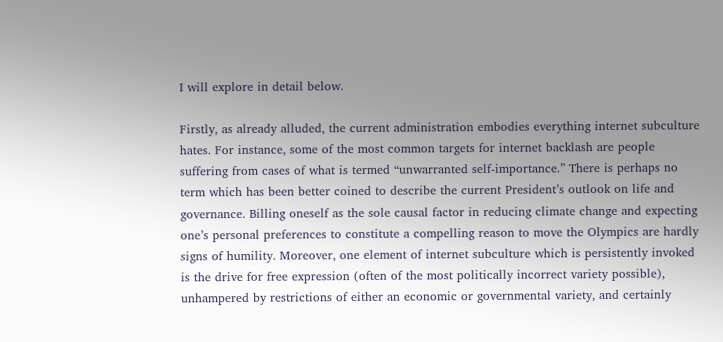I will explore in detail below.

Firstly, as already alluded, the current administration embodies everything internet subculture hates. For instance, some of the most common targets for internet backlash are people suffering from cases of what is termed “unwarranted self-importance.” There is perhaps no term which has been better coined to describe the current President’s outlook on life and governance. Billing oneself as the sole causal factor in reducing climate change and expecting one’s personal preferences to constitute a compelling reason to move the Olympics are hardly signs of humility. Moreover, one element of internet subculture which is persistently invoked is the drive for free expression (often of the most politically incorrect variety possible), unhampered by restrictions of either an economic or governmental variety, and certainly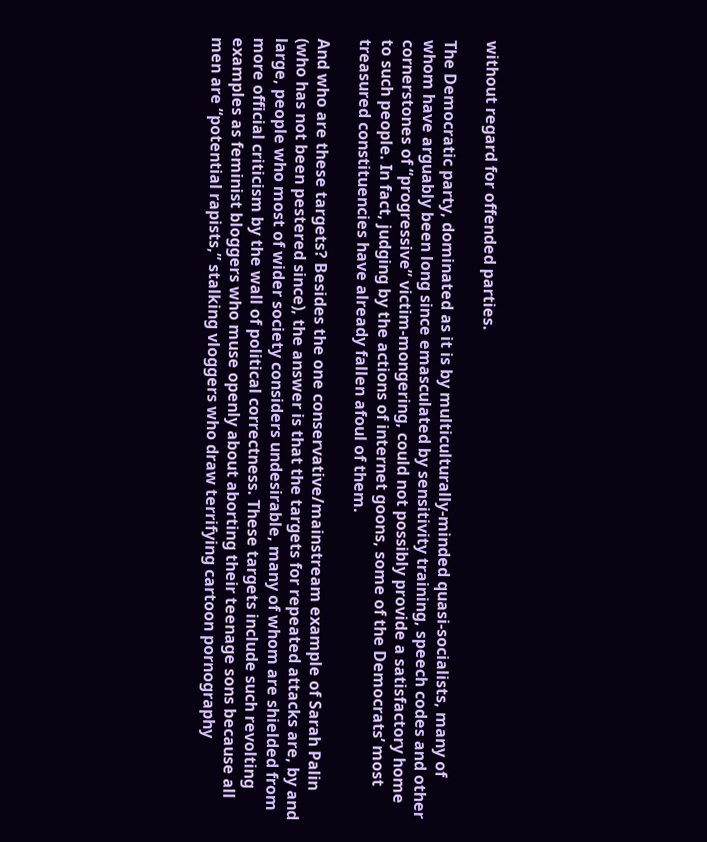without regard for offended parties.

The Democratic party, dominated as it is by multiculturally-minded quasi-socialists, many of whom have arguably been long since emasculated by sensitivity training, speech codes and other cornerstones of “progressive” victim-mongering, could not possibly provide a satisfactory home to such people. In fact, judging by the actions of internet goons, some of the Democrats’ most treasured constituencies have already fallen afoul of them.

And who are these targets? Besides the one conservative/mainstream example of Sarah Palin (who has not been pestered since), the answer is that the targets for repeated attacks are, by and large, people who most of wider society considers undesirable, many of whom are shielded from more official criticism by the wall of political correctness. These targets include such revolting examples as feminist bloggers who muse openly about aborting their teenage sons because all men are “potential rapists,” stalking vloggers who draw terrifying cartoon pornography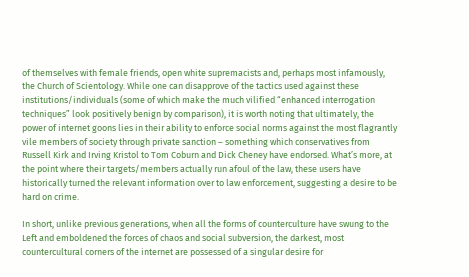of themselves with female friends, open white supremacists and, perhaps most infamously, the Church of Scientology. While one can disapprove of the tactics used against these institutions/individuals (some of which make the much vilified “enhanced interrogation techniques” look positively benign by comparison), it is worth noting that ultimately, the power of internet goons lies in their ability to enforce social norms against the most flagrantly vile members of society through private sanction – something which conservatives from Russell Kirk and Irving Kristol to Tom Coburn and Dick Cheney have endorsed. What’s more, at the point where their targets/members actually run afoul of the law, these users have historically turned the relevant information over to law enforcement, suggesting a desire to be hard on crime.

In short, unlike previous generations, when all the forms of counterculture have swung to the Left and emboldened the forces of chaos and social subversion, the darkest, most countercultural corners of the internet are possessed of a singular desire for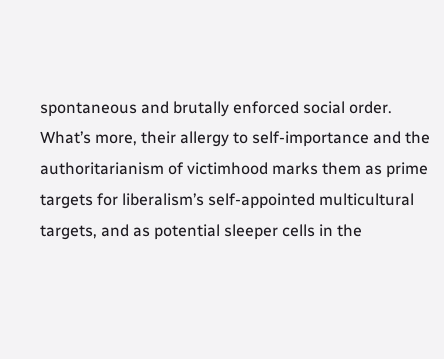spontaneous and brutally enforced social order. What’s more, their allergy to self-importance and the authoritarianism of victimhood marks them as prime targets for liberalism’s self-appointed multicultural targets, and as potential sleeper cells in the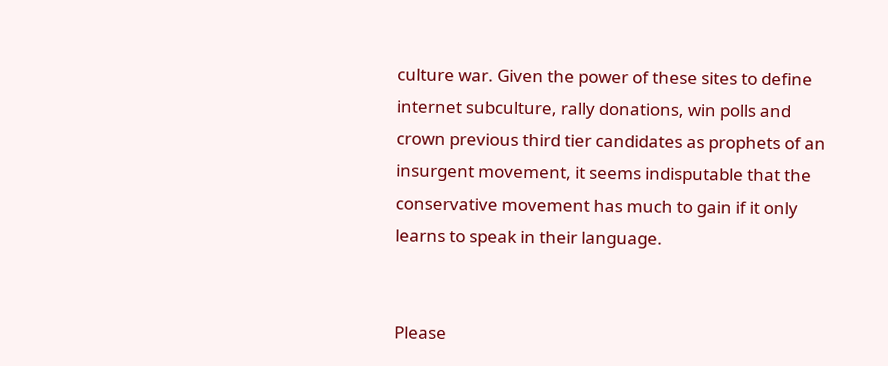culture war. Given the power of these sites to define internet subculture, rally donations, win polls and crown previous third tier candidates as prophets of an insurgent movement, it seems indisputable that the conservative movement has much to gain if it only learns to speak in their language.


Please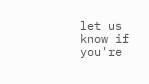let us know if you're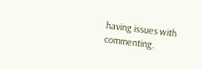having issues with commenting.